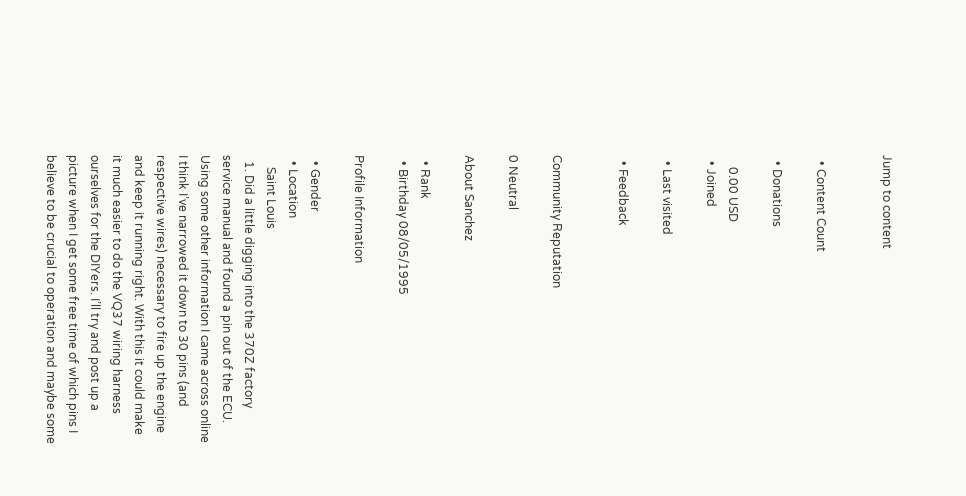Jump to content


  • Content Count

  • Donations

    0.00 USD
  • Joined

  • Last visited

  • Feedback


Community Reputation

0 Neutral

About Sanchez

  • Rank
  • Birthday 08/05/1995

Profile Information

  • Gender
  • Location
    Saint Louis
  1. Did a little digging into the 370Z factory service manual and found a pin out of the ECU. Using some other information I came across online I think I’ve narrowed it down to 30 pins (and respective wires) necessary to fire up the engine and keep it running right. With this it could make it much easier to do the VQ37 wiring harness ourselves for the DIYers. I’ll try and post up a picture when I get some free time of which pins I believe to be crucial to operation and maybe some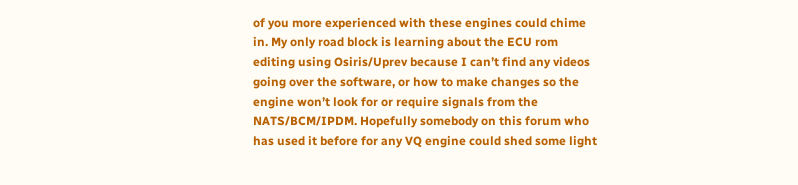of you more experienced with these engines could chime in. My only road block is learning about the ECU rom editing using Osiris/Uprev because I can’t find any videos going over the software, or how to make changes so the engine won’t look for or require signals from the NATS/BCM/IPDM. Hopefully somebody on this forum who has used it before for any VQ engine could shed some light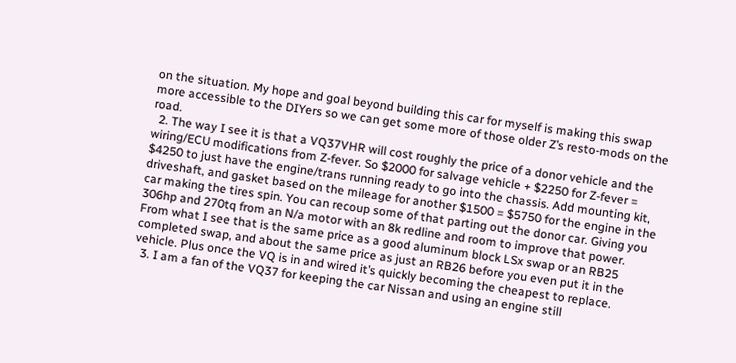on the situation. My hope and goal beyond building this car for myself is making this swap more accessible to the DIYers so we can get some more of those older Z’s resto-mods on the road.
  2. The way I see it is that a VQ37VHR will cost roughly the price of a donor vehicle and the wiring/ECU modifications from Z-fever. So $2000 for salvage vehicle + $2250 for Z-fever = $4250 to just have the engine/trans running ready to go into the chassis. Add mounting kit, driveshaft, and gasket based on the mileage for another $1500 = $5750 for the engine in the car making the tires spin. You can recoup some of that parting out the donor car. Giving you 306hp and 270tq from an N/a motor with an 8k redline and room to improve that power. From what I see that is the same price as a good aluminum block LSx swap or an RB25 completed swap, and about the same price as just an RB26 before you even put it in the vehicle. Plus once the VQ is in and wired it’s quickly becoming the cheapest to replace.
  3. I am a fan of the VQ37 for keeping the car Nissan and using an engine still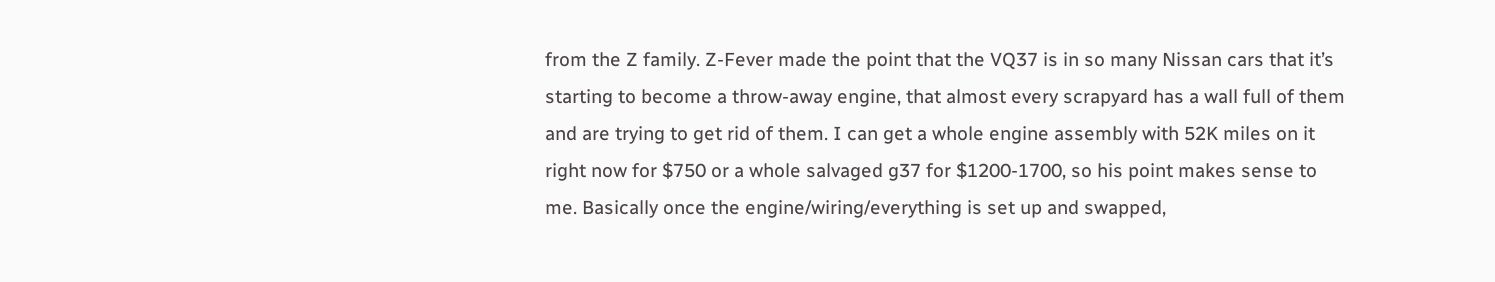from the Z family. Z-Fever made the point that the VQ37 is in so many Nissan cars that it’s starting to become a throw-away engine, that almost every scrapyard has a wall full of them and are trying to get rid of them. I can get a whole engine assembly with 52K miles on it right now for $750 or a whole salvaged g37 for $1200-1700, so his point makes sense to me. Basically once the engine/wiring/everything is set up and swapped,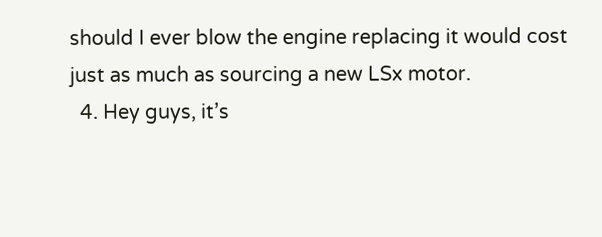should I ever blow the engine replacing it would cost just as much as sourcing a new LSx motor.
  4. Hey guys, it’s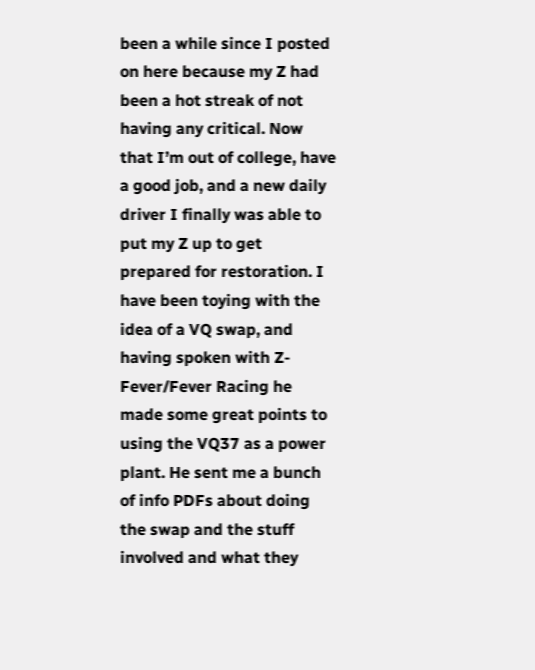been a while since I posted on here because my Z had been a hot streak of not having any critical. Now that I’m out of college, have a good job, and a new daily driver I finally was able to put my Z up to get prepared for restoration. I have been toying with the idea of a VQ swap, and having spoken with Z-Fever/Fever Racing he made some great points to using the VQ37 as a power plant. He sent me a bunch of info PDFs about doing the swap and the stuff involved and what they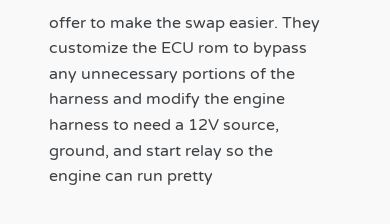offer to make the swap easier. They customize the ECU rom to bypass any unnecessary portions of the harness and modify the engine harness to need a 12V source, ground, and start relay so the engine can run pretty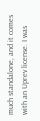much standalone, and it comes with an Uprev license. I was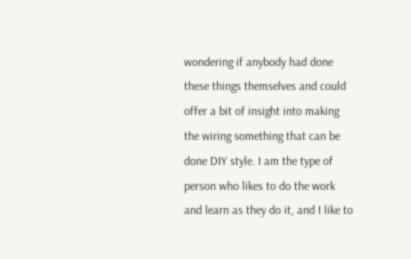wondering if anybody had done these things themselves and could offer a bit of insight into making the wiring something that can be done DIY style. I am the type of person who likes to do the work and learn as they do it, and I like to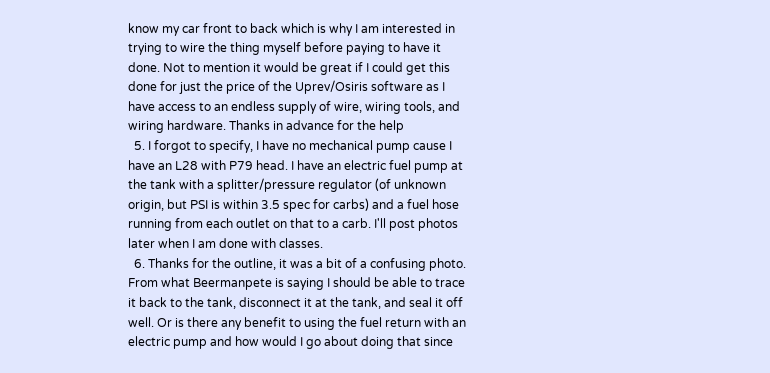know my car front to back which is why I am interested in trying to wire the thing myself before paying to have it done. Not to mention it would be great if I could get this done for just the price of the Uprev/Osiris software as I have access to an endless supply of wire, wiring tools, and wiring hardware. Thanks in advance for the help
  5. I forgot to specify, I have no mechanical pump cause I have an L28 with P79 head. I have an electric fuel pump at the tank with a splitter/pressure regulator (of unknown origin, but PSI is within 3.5 spec for carbs) and a fuel hose running from each outlet on that to a carb. I'll post photos later when I am done with classes.
  6. Thanks for the outline, it was a bit of a confusing photo. From what Beermanpete is saying I should be able to trace it back to the tank, disconnect it at the tank, and seal it off well. Or is there any benefit to using the fuel return with an electric pump and how would I go about doing that since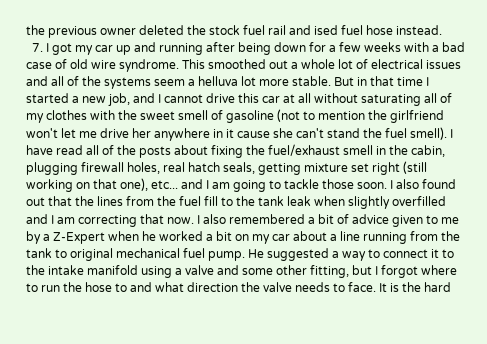the previous owner deleted the stock fuel rail and ised fuel hose instead.
  7. I got my car up and running after being down for a few weeks with a bad case of old wire syndrome. This smoothed out a whole lot of electrical issues and all of the systems seem a helluva lot more stable. But in that time I started a new job, and I cannot drive this car at all without saturating all of my clothes with the sweet smell of gasoline (not to mention the girlfriend won't let me drive her anywhere in it cause she can't stand the fuel smell). I have read all of the posts about fixing the fuel/exhaust smell in the cabin, plugging firewall holes, real hatch seals, getting mixture set right (still working on that one), etc... and I am going to tackle those soon. I also found out that the lines from the fuel fill to the tank leak when slightly overfilled and I am correcting that now. I also remembered a bit of advice given to me by a Z-Expert when he worked a bit on my car about a line running from the tank to original mechanical fuel pump. He suggested a way to connect it to the intake manifold using a valve and some other fitting, but I forgot where to run the hose to and what direction the valve needs to face. It is the hard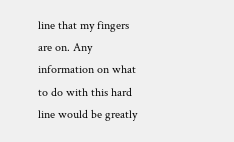line that my fingers are on. Any information on what to do with this hard line would be greatly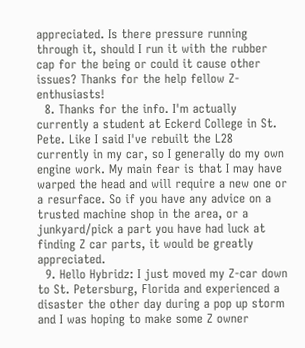appreciated. Is there pressure running through it, should I run it with the rubber cap for the being or could it cause other issues? Thanks for the help fellow Z-enthusiasts!
  8. Thanks for the info. I'm actually currently a student at Eckerd College in St. Pete. Like I said I've rebuilt the L28 currently in my car, so I generally do my own engine work. My main fear is that I may have warped the head and will require a new one or a resurface. So if you have any advice on a trusted machine shop in the area, or a junkyard/pick a part you have had luck at finding Z car parts, it would be greatly appreciated.
  9. Hello Hybridz: I just moved my Z-car down to St. Petersburg, Florida and experienced a disaster the other day during a pop up storm and I was hoping to make some Z owner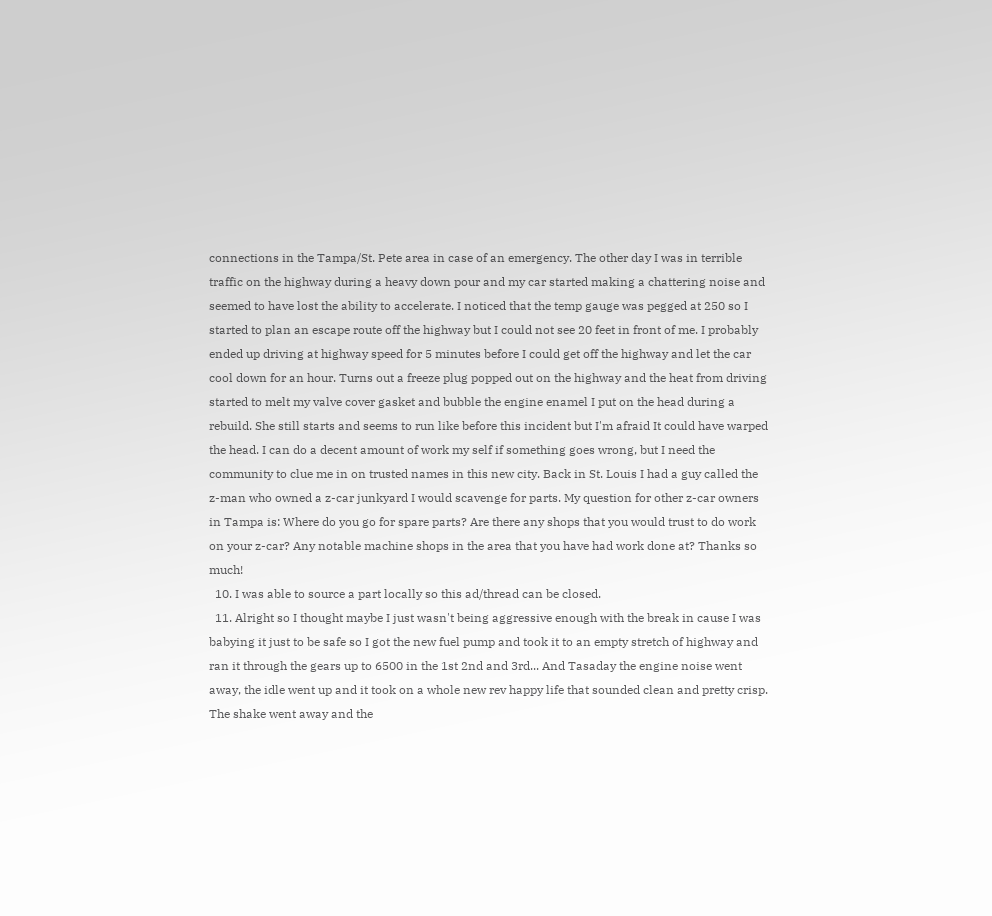connections in the Tampa/St. Pete area in case of an emergency. The other day I was in terrible traffic on the highway during a heavy down pour and my car started making a chattering noise and seemed to have lost the ability to accelerate. I noticed that the temp gauge was pegged at 250 so I started to plan an escape route off the highway but I could not see 20 feet in front of me. I probably ended up driving at highway speed for 5 minutes before I could get off the highway and let the car cool down for an hour. Turns out a freeze plug popped out on the highway and the heat from driving started to melt my valve cover gasket and bubble the engine enamel I put on the head during a rebuild. She still starts and seems to run like before this incident but I'm afraid It could have warped the head. I can do a decent amount of work my self if something goes wrong, but I need the community to clue me in on trusted names in this new city. Back in St. Louis I had a guy called the z-man who owned a z-car junkyard I would scavenge for parts. My question for other z-car owners in Tampa is: Where do you go for spare parts? Are there any shops that you would trust to do work on your z-car? Any notable machine shops in the area that you have had work done at? Thanks so much!
  10. I was able to source a part locally so this ad/thread can be closed.
  11. Alright so I thought maybe I just wasn't being aggressive enough with the break in cause I was babying it just to be safe so I got the new fuel pump and took it to an empty stretch of highway and ran it through the gears up to 6500 in the 1st 2nd and 3rd... And Tasaday the engine noise went away, the idle went up and it took on a whole new rev happy life that sounded clean and pretty crisp. The shake went away and the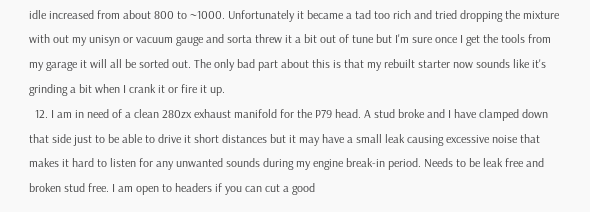idle increased from about 800 to ~1000. Unfortunately it became a tad too rich and tried dropping the mixture with out my unisyn or vacuum gauge and sorta threw it a bit out of tune but I'm sure once I get the tools from my garage it will all be sorted out. The only bad part about this is that my rebuilt starter now sounds like it's grinding a bit when I crank it or fire it up.
  12. I am in need of a clean 280zx exhaust manifold for the P79 head. A stud broke and I have clamped down that side just to be able to drive it short distances but it may have a small leak causing excessive noise that makes it hard to listen for any unwanted sounds during my engine break-in period. Needs to be leak free and broken stud free. I am open to headers if you can cut a good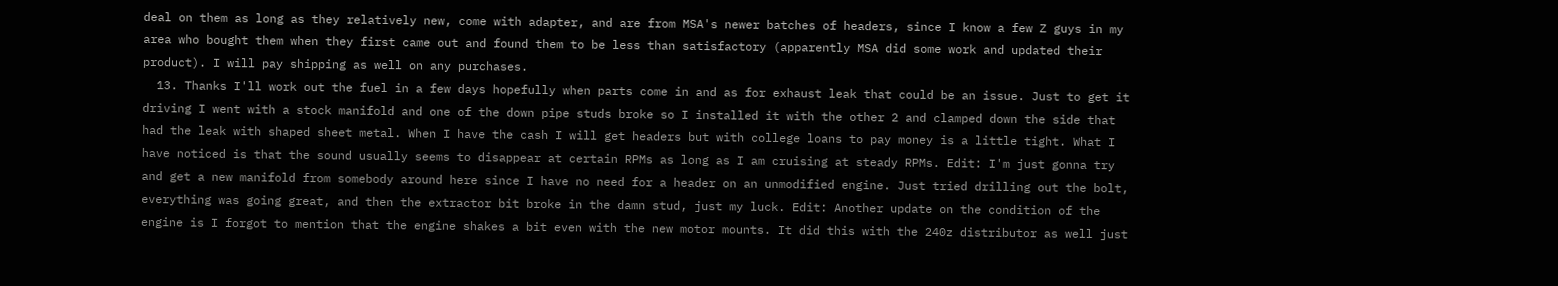deal on them as long as they relatively new, come with adapter, and are from MSA's newer batches of headers, since I know a few Z guys in my area who bought them when they first came out and found them to be less than satisfactory (apparently MSA did some work and updated their product). I will pay shipping as well on any purchases.
  13. Thanks I'll work out the fuel in a few days hopefully when parts come in and as for exhaust leak that could be an issue. Just to get it driving I went with a stock manifold and one of the down pipe studs broke so I installed it with the other 2 and clamped down the side that had the leak with shaped sheet metal. When I have the cash I will get headers but with college loans to pay money is a little tight. What I have noticed is that the sound usually seems to disappear at certain RPMs as long as I am cruising at steady RPMs. Edit: I'm just gonna try and get a new manifold from somebody around here since I have no need for a header on an unmodified engine. Just tried drilling out the bolt, everything was going great, and then the extractor bit broke in the damn stud, just my luck. Edit: Another update on the condition of the engine is I forgot to mention that the engine shakes a bit even with the new motor mounts. It did this with the 240z distributor as well just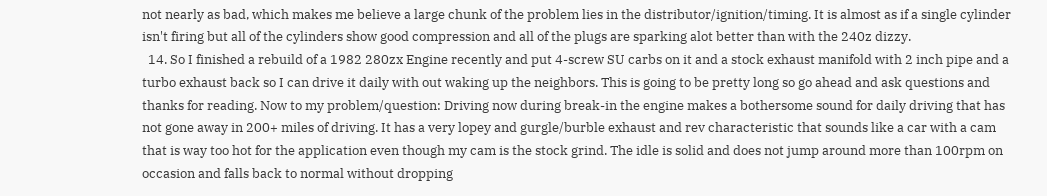not nearly as bad, which makes me believe a large chunk of the problem lies in the distributor/ignition/timing. It is almost as if a single cylinder isn't firing but all of the cylinders show good compression and all of the plugs are sparking alot better than with the 240z dizzy.
  14. So I finished a rebuild of a 1982 280zx Engine recently and put 4-screw SU carbs on it and a stock exhaust manifold with 2 inch pipe and a turbo exhaust back so I can drive it daily with out waking up the neighbors. This is going to be pretty long so go ahead and ask questions and thanks for reading. Now to my problem/question: Driving now during break-in the engine makes a bothersome sound for daily driving that has not gone away in 200+ miles of driving. It has a very lopey and gurgle/burble exhaust and rev characteristic that sounds like a car with a cam that is way too hot for the application even though my cam is the stock grind. The idle is solid and does not jump around more than 100rpm on occasion and falls back to normal without dropping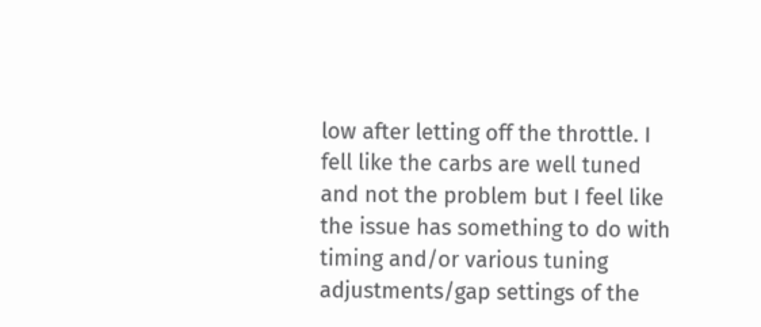low after letting off the throttle. I fell like the carbs are well tuned and not the problem but I feel like the issue has something to do with timing and/or various tuning adjustments/gap settings of the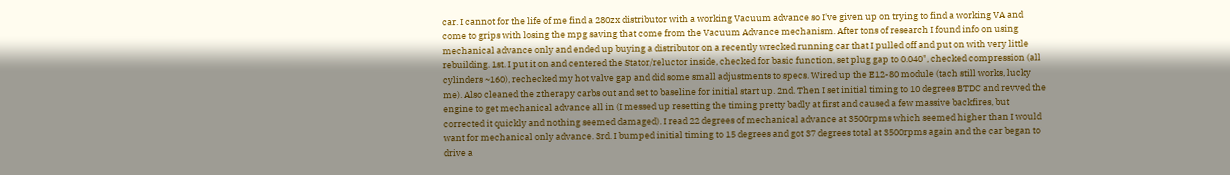car. I cannot for the life of me find a 280zx distributor with a working Vacuum advance so I've given up on trying to find a working VA and come to grips with losing the mpg saving that come from the Vacuum Advance mechanism. After tons of research I found info on using mechanical advance only and ended up buying a distributor on a recently wrecked running car that I pulled off and put on with very little rebuilding. 1st. I put it on and centered the Stator/reluctor inside, checked for basic function, set plug gap to 0.040", checked compression (all cylinders ~160), rechecked my hot valve gap and did some small adjustments to specs. Wired up the E12-80 module (tach still works, lucky me). Also cleaned the ztherapy carbs out and set to baseline for initial start up. 2nd. Then I set initial timing to 10 degrees BTDC and revved the engine to get mechanical advance all in (I messed up resetting the timing pretty badly at first and caused a few massive backfires, but corrected it quickly and nothing seemed damaged). I read 22 degrees of mechanical advance at 3500rpms which seemed higher than I would want for mechanical only advance. 3rd. I bumped initial timing to 15 degrees and got 37 degrees total at 3500rpms again and the car began to drive a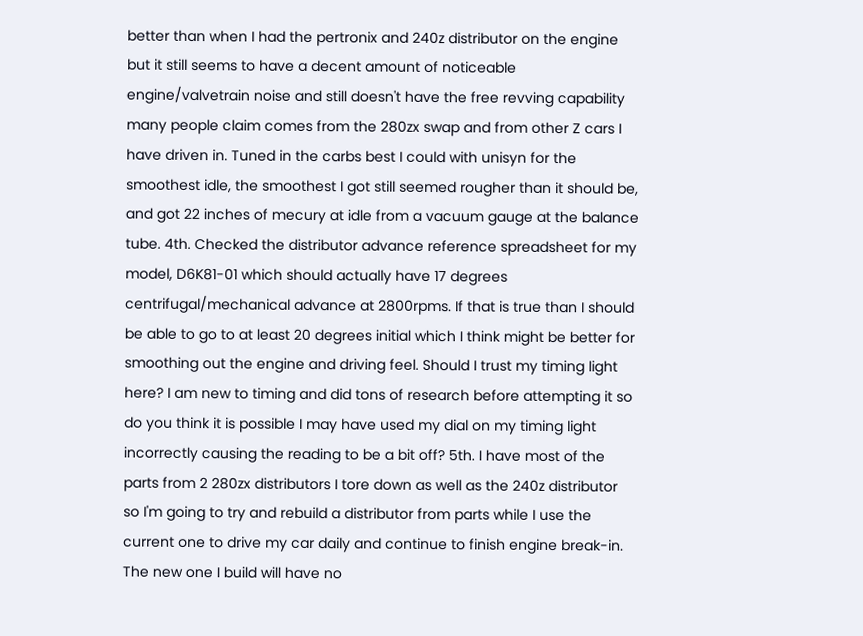better than when I had the pertronix and 240z distributor on the engine but it still seems to have a decent amount of noticeable engine/valvetrain noise and still doesn't have the free revving capability many people claim comes from the 280zx swap and from other Z cars I have driven in. Tuned in the carbs best I could with unisyn for the smoothest idle, the smoothest I got still seemed rougher than it should be, and got 22 inches of mecury at idle from a vacuum gauge at the balance tube. 4th. Checked the distributor advance reference spreadsheet for my model, D6K81-01 which should actually have 17 degrees centrifugal/mechanical advance at 2800rpms. If that is true than I should be able to go to at least 20 degrees initial which I think might be better for smoothing out the engine and driving feel. Should I trust my timing light here? I am new to timing and did tons of research before attempting it so do you think it is possible I may have used my dial on my timing light incorrectly causing the reading to be a bit off? 5th. I have most of the parts from 2 280zx distributors I tore down as well as the 240z distributor so I'm going to try and rebuild a distributor from parts while I use the current one to drive my car daily and continue to finish engine break-in. The new one I build will have no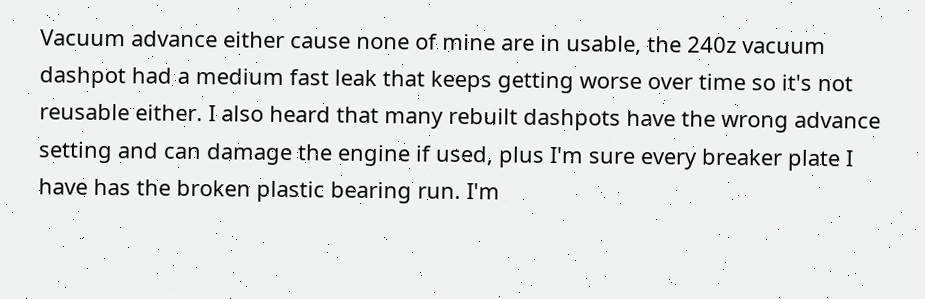Vacuum advance either cause none of mine are in usable, the 240z vacuum dashpot had a medium fast leak that keeps getting worse over time so it's not reusable either. I also heard that many rebuilt dashpots have the wrong advance setting and can damage the engine if used, plus I'm sure every breaker plate I have has the broken plastic bearing run. I'm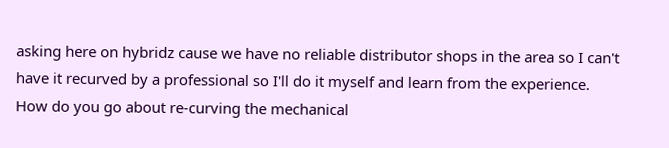asking here on hybridz cause we have no reliable distributor shops in the area so I can't have it recurved by a professional so I'll do it myself and learn from the experience. How do you go about re-curving the mechanical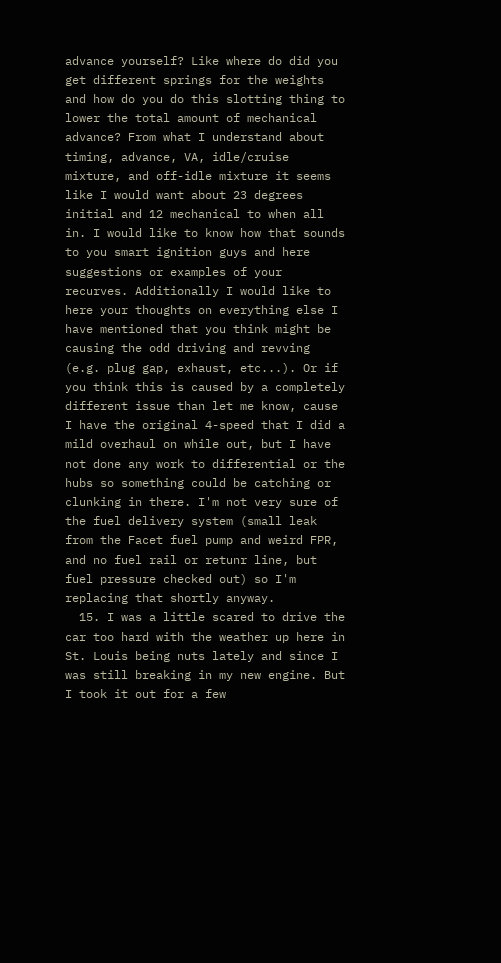advance yourself? Like where do did you get different springs for the weights and how do you do this slotting thing to lower the total amount of mechanical advance? From what I understand about timing, advance, VA, idle/cruise mixture, and off-idle mixture it seems like I would want about 23 degrees initial and 12 mechanical to when all in. I would like to know how that sounds to you smart ignition guys and here suggestions or examples of your recurves. Additionally I would like to here your thoughts on everything else I have mentioned that you think might be causing the odd driving and revving (e.g. plug gap, exhaust, etc...). Or if you think this is caused by a completely different issue than let me know, cause I have the original 4-speed that I did a mild overhaul on while out, but I have not done any work to differential or the hubs so something could be catching or clunking in there. I'm not very sure of the fuel delivery system (small leak from the Facet fuel pump and weird FPR, and no fuel rail or retunr line, but fuel pressure checked out) so I'm replacing that shortly anyway.
  15. I was a little scared to drive the car too hard with the weather up here in St. Louis being nuts lately and since I was still breaking in my new engine. But I took it out for a few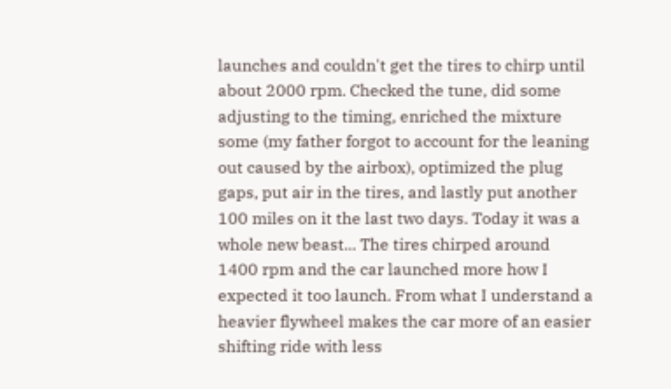launches and couldn't get the tires to chirp until about 2000 rpm. Checked the tune, did some adjusting to the timing, enriched the mixture some (my father forgot to account for the leaning out caused by the airbox), optimized the plug gaps, put air in the tires, and lastly put another 100 miles on it the last two days. Today it was a whole new beast... The tires chirped around 1400 rpm and the car launched more how I expected it too launch. From what I understand a heavier flywheel makes the car more of an easier shifting ride with less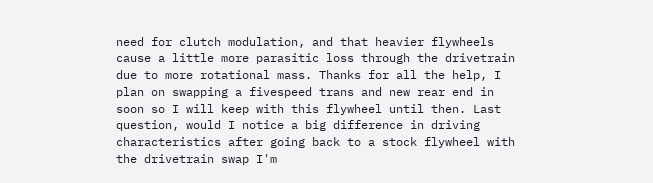need for clutch modulation, and that heavier flywheels cause a little more parasitic loss through the drivetrain due to more rotational mass. Thanks for all the help, I plan on swapping a fivespeed trans and new rear end in soon so I will keep with this flywheel until then. Last question, would I notice a big difference in driving characteristics after going back to a stock flywheel with the drivetrain swap I'm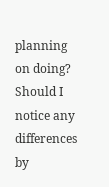planning on doing? Should I notice any differences by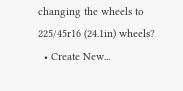changing the wheels to 225/45r16 (24.1in) wheels?
  • Create New...